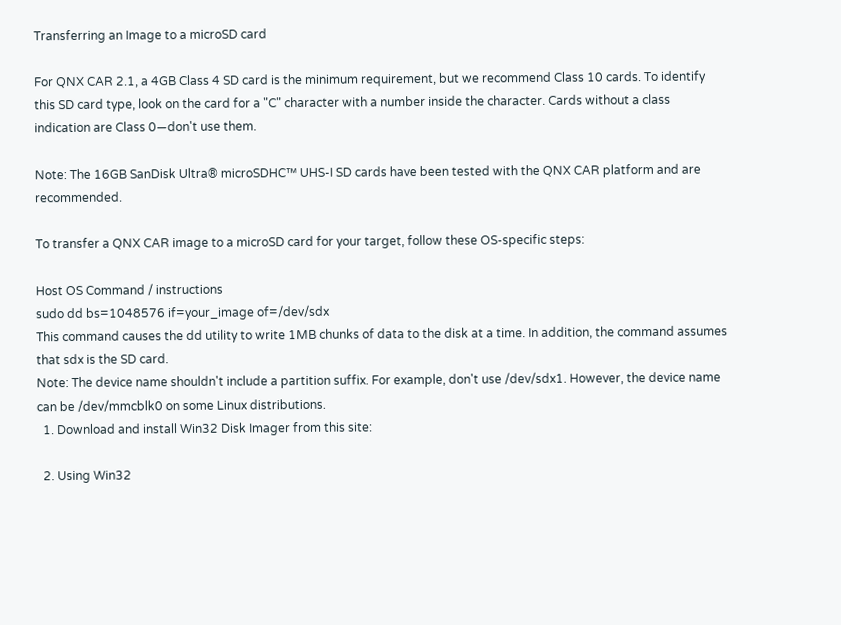Transferring an Image to a microSD card

For QNX CAR 2.1, a 4GB Class 4 SD card is the minimum requirement, but we recommend Class 10 cards. To identify this SD card type, look on the card for a "C" character with a number inside the character. Cards without a class indication are Class 0—don't use them.

Note: The 16GB SanDisk Ultra® microSDHC™ UHS-I SD cards have been tested with the QNX CAR platform and are recommended.

To transfer a QNX CAR image to a microSD card for your target, follow these OS-specific steps:

Host OS Command / instructions
sudo dd bs=1048576 if=your_image of=/dev/sdx
This command causes the dd utility to write 1MB chunks of data to the disk at a time. In addition, the command assumes that sdx is the SD card.
Note: The device name shouldn't include a partition suffix. For example, don't use /dev/sdx1. However, the device name can be /dev/mmcblk0 on some Linux distributions.
  1. Download and install Win32 Disk Imager from this site:

  2. Using Win32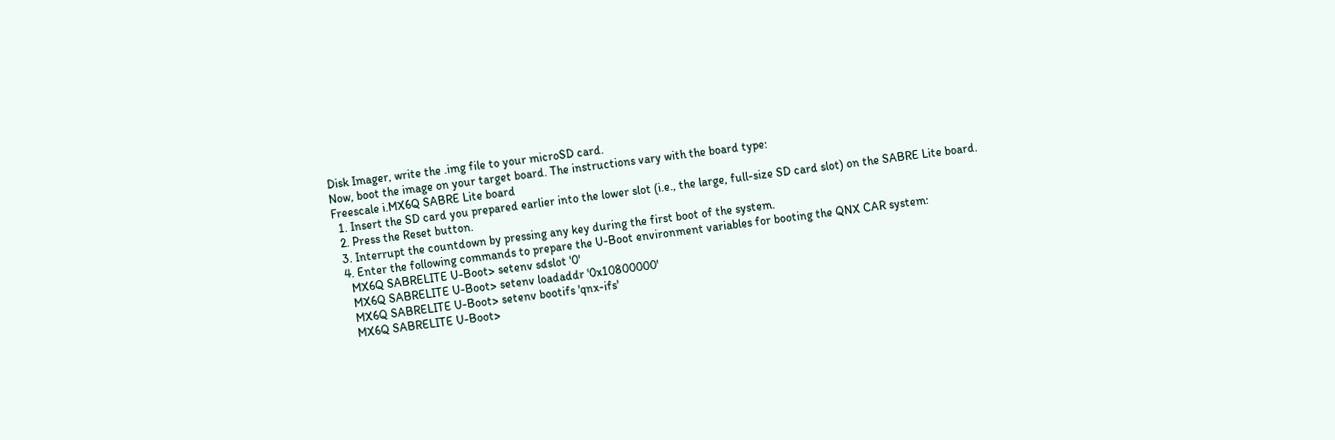Disk Imager, write the .img file to your microSD card.
Now, boot the image on your target board. The instructions vary with the board type:
Freescale i.MX6Q SABRE Lite board
  1. Insert the SD card you prepared earlier into the lower slot (i.e., the large, full-size SD card slot) on the SABRE Lite board.
  2. Press the Reset button.
  3. Interrupt the countdown by pressing any key during the first boot of the system.
  4. Enter the following commands to prepare the U-Boot environment variables for booting the QNX CAR system:
    MX6Q SABRELITE U-Boot> setenv sdslot '0'
    MX6Q SABRELITE U-Boot> setenv loadaddr '0x10800000'
    MX6Q SABRELITE U-Boot> setenv bootifs 'qnx-ifs'
    MX6Q SABRELITE U-Boot>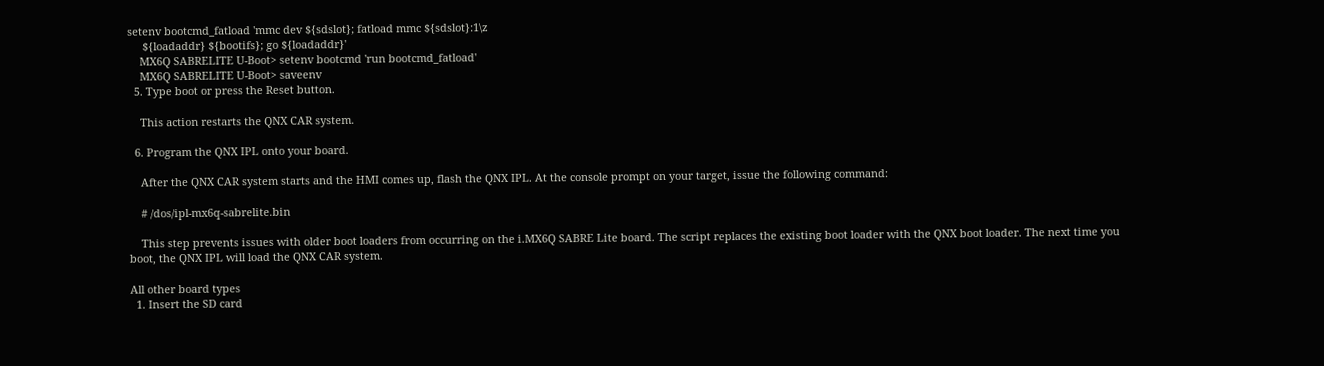setenv bootcmd_fatload 'mmc dev ${sdslot}; fatload mmc ${sdslot}:1\z
     ${loadaddr} ${bootifs}; go ${loadaddr}'
    MX6Q SABRELITE U-Boot> setenv bootcmd 'run bootcmd_fatload'
    MX6Q SABRELITE U-Boot> saveenv
  5. Type boot or press the Reset button.

    This action restarts the QNX CAR system.

  6. Program the QNX IPL onto your board.

    After the QNX CAR system starts and the HMI comes up, flash the QNX IPL. At the console prompt on your target, issue the following command:

    # /dos/ipl-mx6q-sabrelite.bin

    This step prevents issues with older boot loaders from occurring on the i.MX6Q SABRE Lite board. The script replaces the existing boot loader with the QNX boot loader. The next time you boot, the QNX IPL will load the QNX CAR system.

All other board types
  1. Insert the SD card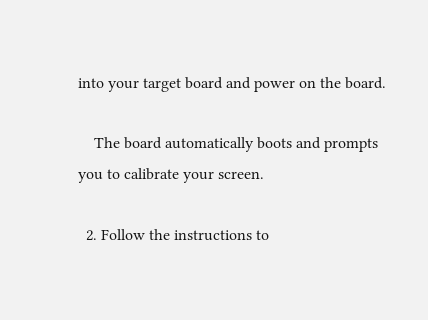into your target board and power on the board.

    The board automatically boots and prompts you to calibrate your screen.

  2. Follow the instructions to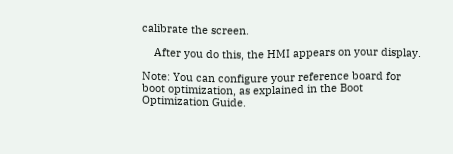calibrate the screen.

    After you do this, the HMI appears on your display.

Note: You can configure your reference board for boot optimization, as explained in the Boot Optimization Guide.